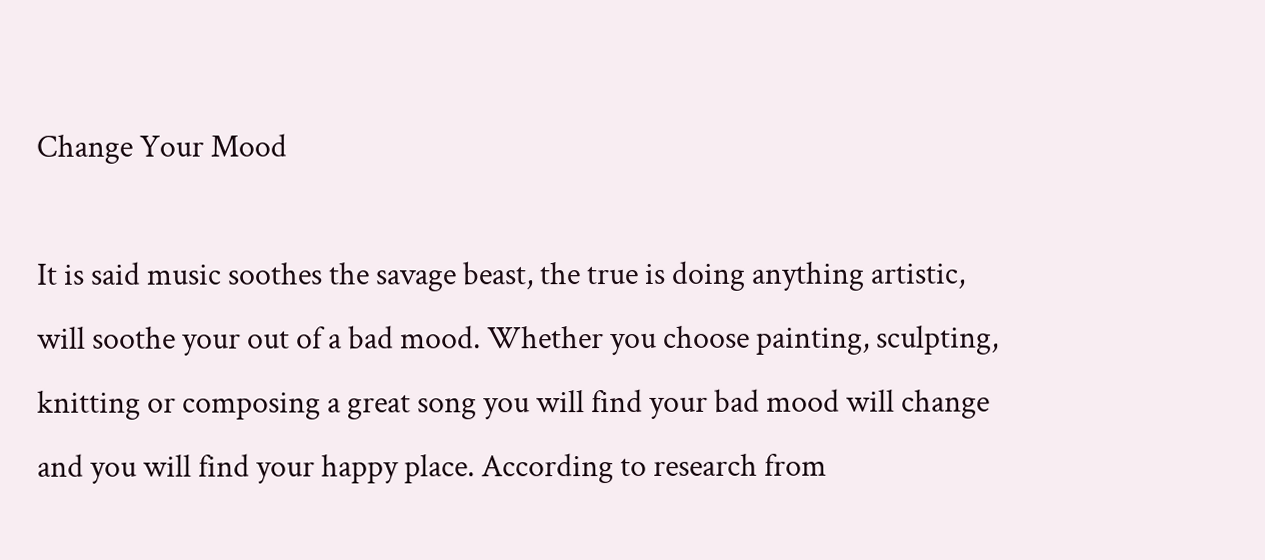Change Your Mood

It is said music soothes the savage beast, the true is doing anything artistic, will soothe your out of a bad mood. Whether you choose painting, sculpting, knitting or composing a great song you will find your bad mood will change and you will find your happy place. According to research from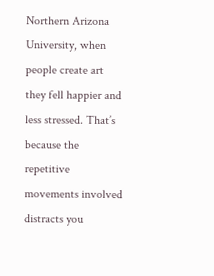Northern Arizona University, when people create art they fell happier and less stressed. That’s because the repetitive movements involved distracts you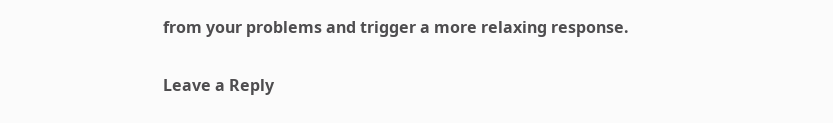from your problems and trigger a more relaxing response.

Leave a Reply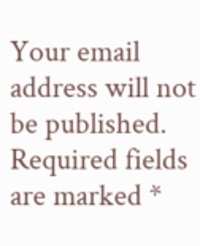Your email address will not be published. Required fields are marked *